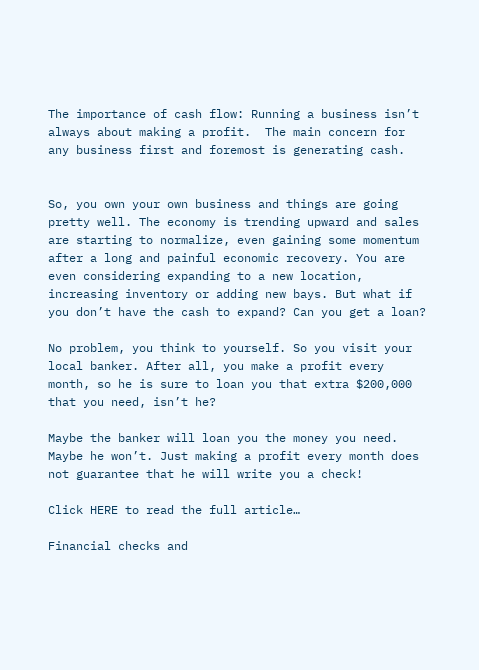The importance of cash flow: Running a business isn’t always about making a profit.  The main concern for any business first and foremost is generating cash.


So, you own your own business and things are going pretty well. The economy is trending upward and sales are starting to normalize, even gaining some momentum after a long and painful economic recovery. You are even considering expanding to a new location, increasing inventory or adding new bays. But what if you don’t have the cash to expand? Can you get a loan?

No problem, you think to yourself. So you visit your local banker. After all, you make a profit every month, so he is sure to loan you that extra $200,000 that you need, isn’t he?

Maybe the banker will loan you the money you need. Maybe he won’t. Just making a profit every month does not guarantee that he will write you a check!

Click HERE to read the full article…

Financial checks and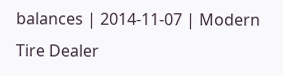balances | 2014-11-07 | Modern Tire Dealer